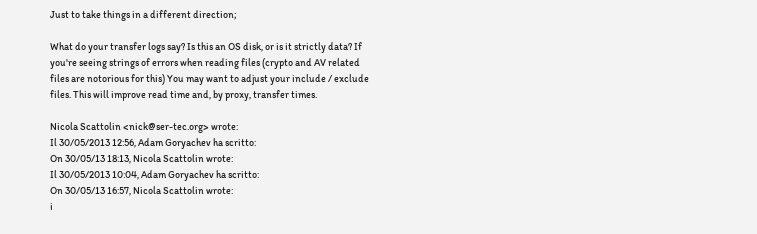Just to take things in a different direction;

What do your transfer logs say? Is this an OS disk, or is it strictly data? If you're seeing strings of errors when reading files (crypto and AV related files are notorious for this) You may want to adjust your include / exclude files. This will improve read time and, by proxy, transfer times.

Nicola Scattolin <nick@ser-tec.org> wrote:
Il 30/05/2013 12:56, Adam Goryachev ha scritto:
On 30/05/13 18:13, Nicola Scattolin wrote:
Il 30/05/2013 10:04, Adam Goryachev ha scritto:
On 30/05/13 16:57, Nicola Scattolin wrote:
i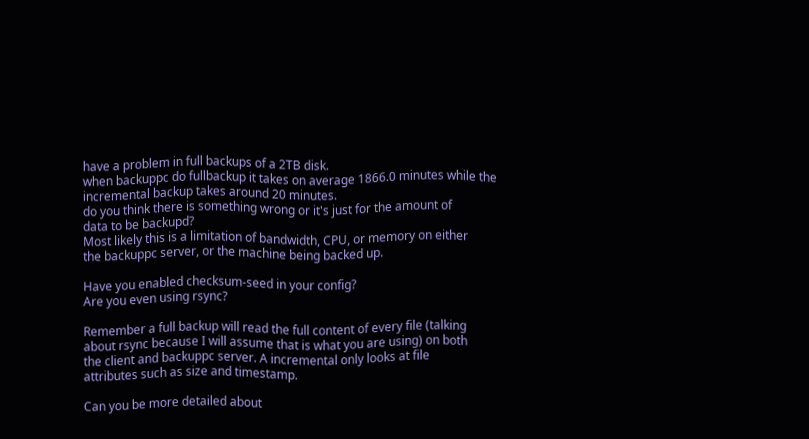have a problem in full backups of a 2TB disk.
when backuppc do fullbackup it takes on average 1866.0 minutes while the
incremental backup takes around 20 minutes.
do you think there is something wrong or it's just for the amount of
data to be backupd?
Most likely this is a limitation of bandwidth, CPU, or memory on either
the backuppc server, or the machine being backed up.

Have you enabled checksum-seed in your config?
Are you even using rsync?

Remember a full backup will read the full content of every file (talking
about rsync because I will assume that is what you are using) on both
the client and backuppc server. A incremental only looks at file
attributes such as size and timestamp.

Can you be more detailed about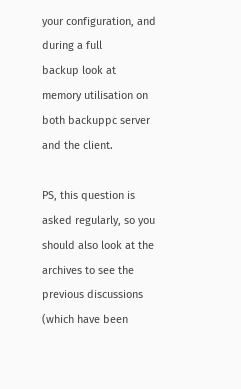your configuration, and during a full
backup look at memory utilisation on both backuppc server and the client.

PS, this question is asked regularly, so you should also look at the
archives to see the previous discussions (which have been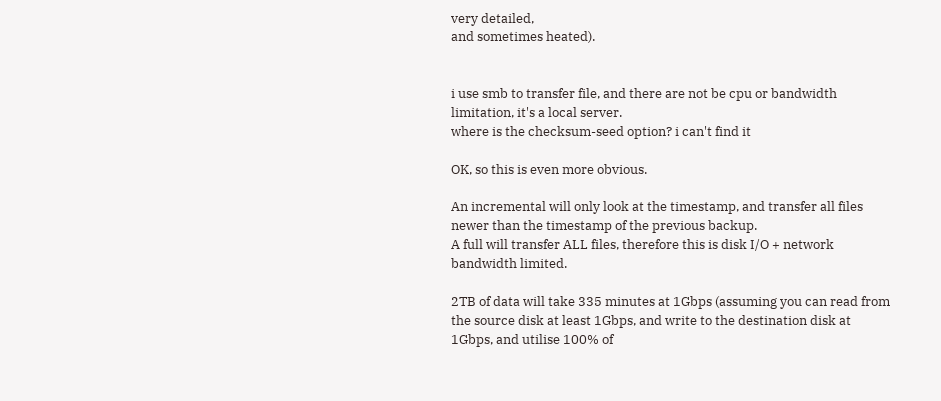very detailed,
and sometimes heated).


i use smb to transfer file, and there are not be cpu or bandwidth
limitation, it's a local server.
where is the checksum-seed option? i can't find it

OK, so this is even more obvious.

An incremental will only look at the timestamp, and transfer all files
newer than the timestamp of the previous backup.
A full will transfer ALL files, therefore this is disk I/O + network
bandwidth limited.

2TB of data will take 335 minutes at 1Gbps (assuming you can read from
the source disk at least 1Gbps, and write to the destination disk at
1Gbps, and utilise 100% of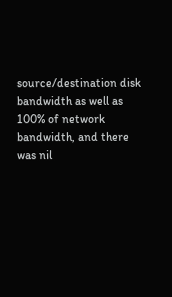source/destination disk bandwidth as well as
100% of network bandwidth, and there was nil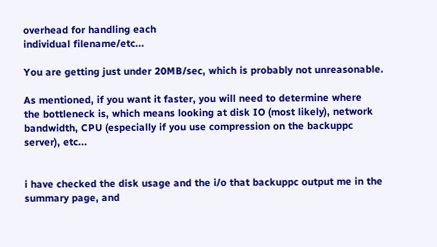overhead for handling each
individual filename/etc...

You are getting just under 20MB/sec, which is probably not unreasonable.

As mentioned, if you want it faster, you will need to determine where
the bottleneck is, which means looking at disk IO (most likely), network
bandwidth, CPU (especially if you use compression on the backuppc
server), etc...


i have checked the disk usage and the i/o that backuppc output me in the
summary page, and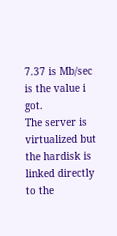7.37 is Mb/sec is the value i got.
The server is virtualized but the hardisk is linked directly to the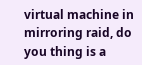virtual machine in mirroring raid, do you thing is a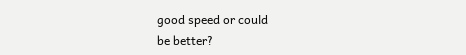good speed or could
be better?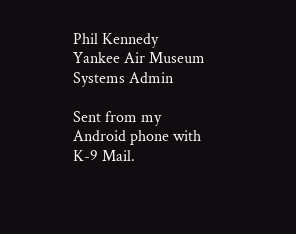Phil Kennedy
Yankee Air Museum
Systems Admin

Sent from my Android phone with K-9 Mail.